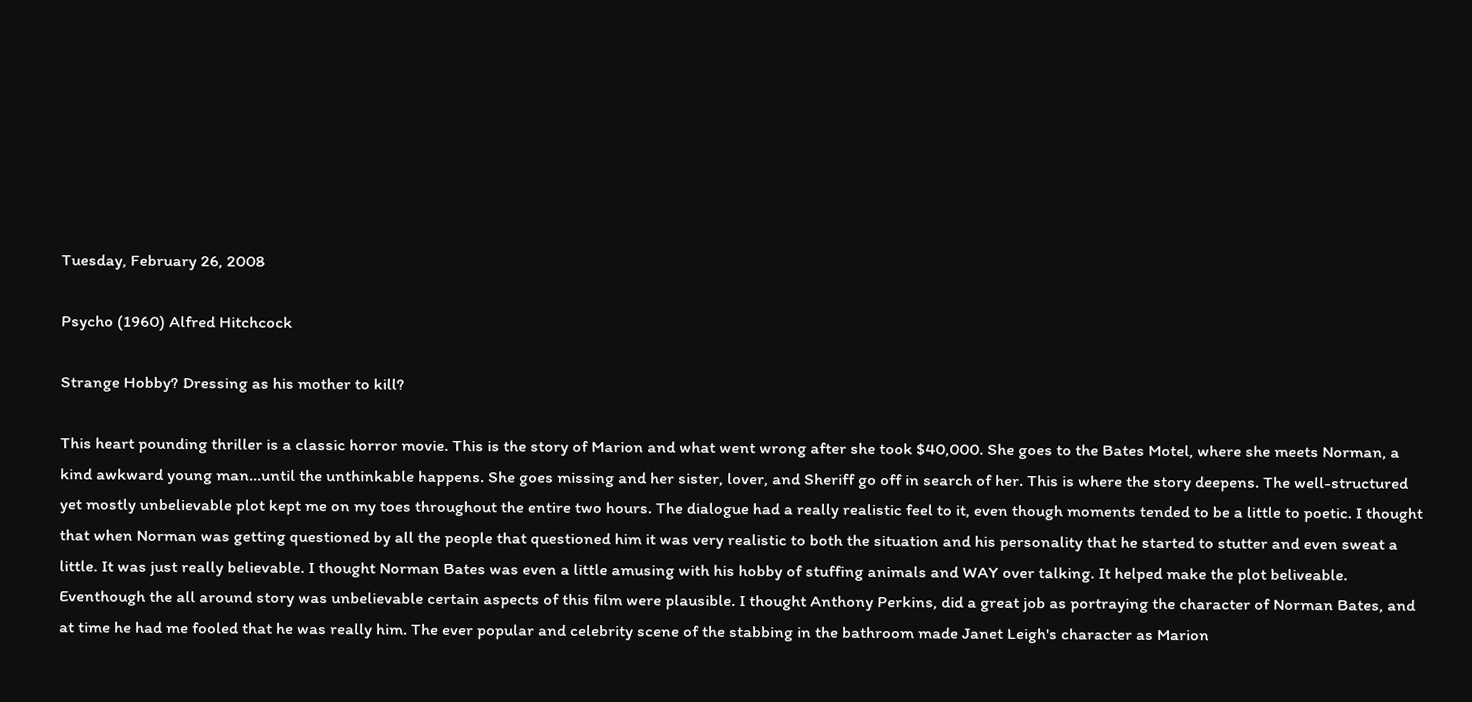Tuesday, February 26, 2008

Psycho (1960) Alfred Hitchcock

Strange Hobby? Dressing as his mother to kill?

This heart pounding thriller is a classic horror movie. This is the story of Marion and what went wrong after she took $40,000. She goes to the Bates Motel, where she meets Norman, a kind awkward young man...until the unthinkable happens. She goes missing and her sister, lover, and Sheriff go off in search of her. This is where the story deepens. The well-structured yet mostly unbelievable plot kept me on my toes throughout the entire two hours. The dialogue had a really realistic feel to it, even though moments tended to be a little to poetic. I thought that when Norman was getting questioned by all the people that questioned him it was very realistic to both the situation and his personality that he started to stutter and even sweat a little. It was just really believable. I thought Norman Bates was even a little amusing with his hobby of stuffing animals and WAY over talking. It helped make the plot beliveable. Eventhough the all around story was unbelievable certain aspects of this film were plausible. I thought Anthony Perkins, did a great job as portraying the character of Norman Bates, and at time he had me fooled that he was really him. The ever popular and celebrity scene of the stabbing in the bathroom made Janet Leigh's character as Marion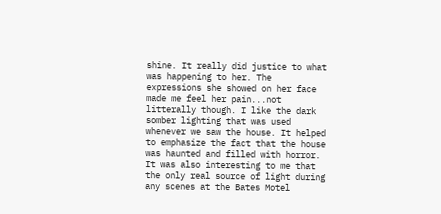shine. It really did justice to what was happening to her. The expressions she showed on her face made me feel her pain...not litterally though. I like the dark somber lighting that was used whenever we saw the house. It helped to emphasize the fact that the house was haunted and filled with horror. It was also interesting to me that the only real source of light during any scenes at the Bates Motel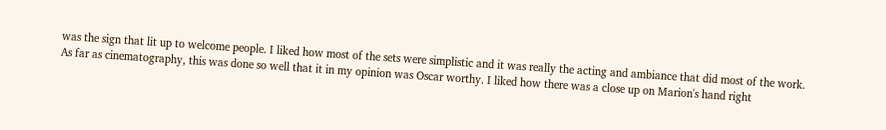was the sign that lit up to welcome people. I liked how most of the sets were simplistic and it was really the acting and ambiance that did most of the work. As far as cinematography, this was done so well that it in my opinion was Oscar worthy. I liked how there was a close up on Marion's hand right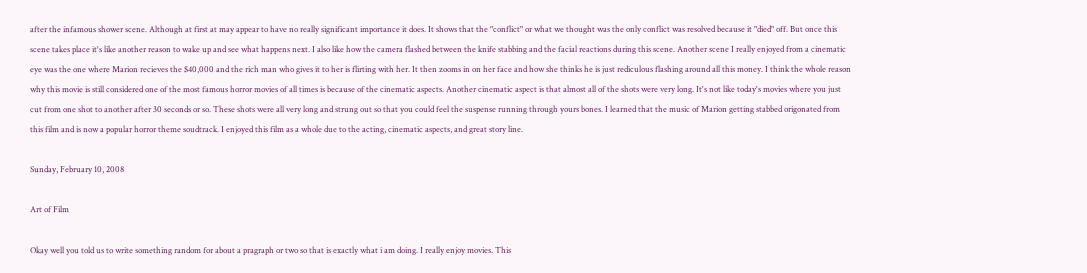after the infamous shower scene. Although at first at may appear to have no really significant importance it does. It shows that the "conflict" or what we thought was the only conflict was resolved because it "died" off. But once this scene takes place it's like another reason to wake up and see what happens next. I also like how the camera flashed between the knife stabbing and the facial reactions during this scene. Another scene I really enjoyed from a cinematic eye was the one where Marion recieves the $40,000 and the rich man who gives it to her is flirting with her. It then zooms in on her face and how she thinks he is just rediculous flashing around all this money. I think the whole reason why this movie is still considered one of the most famous horror movies of all times is because of the cinematic aspects. Another cinematic aspect is that almost all of the shots were very long. It's not like today's movies where you just cut from one shot to another after 30 seconds or so. These shots were all very long and strung out so that you could feel the suspense running through yours bones. I learned that the music of Marion getting stabbed origonated from this film and is now a popular horror theme soudtrack. I enjoyed this film as a whole due to the acting, cinematic aspects, and great story line.

Sunday, February 10, 2008

Art of Film

Okay well you told us to write something random for about a pragraph or two so that is exactly what i am doing. I really enjoy movies. This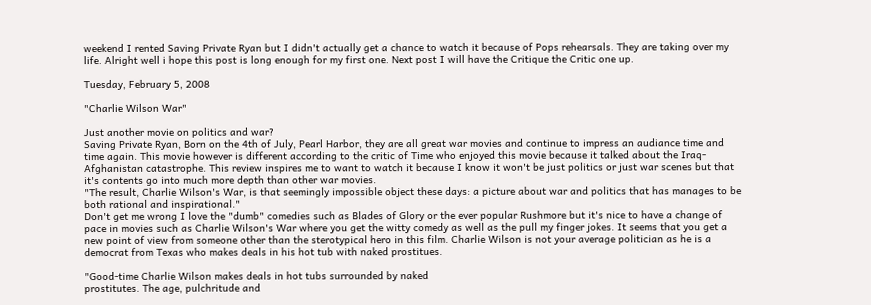weekend I rented Saving Private Ryan but I didn't actually get a chance to watch it because of Pops rehearsals. They are taking over my life. Alright well i hope this post is long enough for my first one. Next post I will have the Critique the Critic one up.

Tuesday, February 5, 2008

"Charlie Wilson War"

Just another movie on politics and war?
Saving Private Ryan, Born on the 4th of July, Pearl Harbor, they are all great war movies and continue to impress an audiance time and time again. This movie however is different according to the critic of Time who enjoyed this movie because it talked about the Iraq-Afghanistan catastrophe. This review inspires me to want to watch it because I know it won't be just politics or just war scenes but that it's contents go into much more depth than other war movies.
"The result, Charlie Wilson's War, is that seemingly impossible object these days: a picture about war and politics that has manages to be both rational and inspirational."
Don't get me wrong I love the "dumb" comedies such as Blades of Glory or the ever popular Rushmore but it's nice to have a change of pace in movies such as Charlie Wilson's War where you get the witty comedy as well as the pull my finger jokes. It seems that you get a new point of view from someone other than the sterotypical hero in this film. Charlie Wilson is not your average politician as he is a democrat from Texas who makes deals in his hot tub with naked prostitues.

"Good-time Charlie Wilson makes deals in hot tubs surrounded by naked
prostitutes. The age, pulchritude and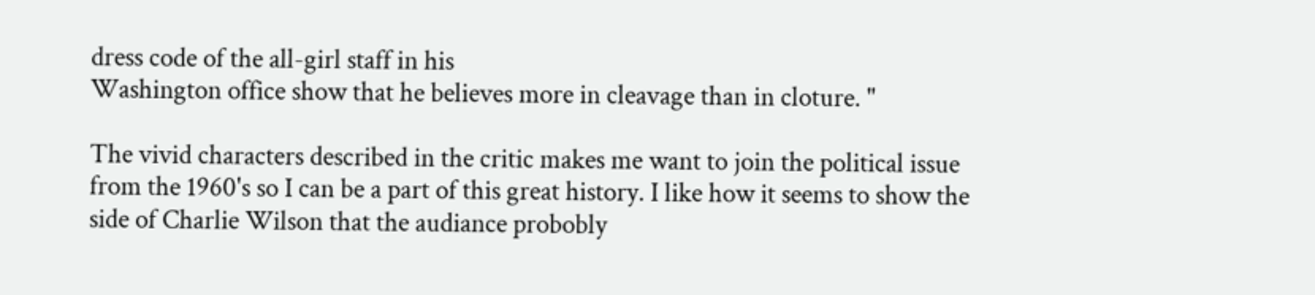dress code of the all-girl staff in his
Washington office show that he believes more in cleavage than in cloture. "

The vivid characters described in the critic makes me want to join the political issue from the 1960's so I can be a part of this great history. I like how it seems to show the side of Charlie Wilson that the audiance probobly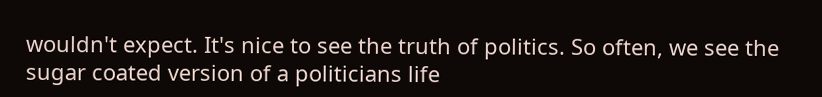wouldn't expect. It's nice to see the truth of politics. So often, we see the sugar coated version of a politicians life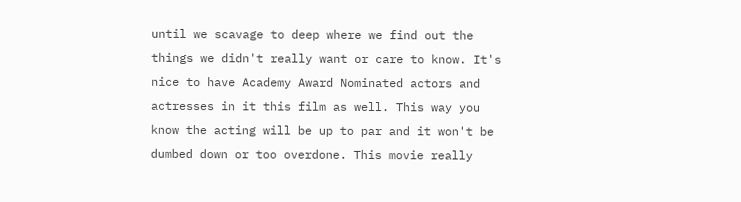until we scavage to deep where we find out the things we didn't really want or care to know. It's nice to have Academy Award Nominated actors and actresses in it this film as well. This way you know the acting will be up to par and it won't be dumbed down or too overdone. This movie really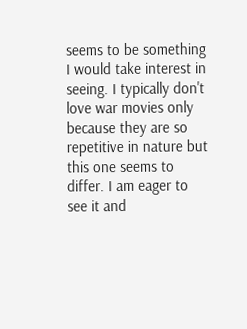seems to be something I would take interest in seeing. I typically don't love war movies only because they are so repetitive in nature but this one seems to differ. I am eager to see it and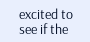excited to see if the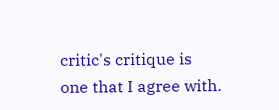critic's critique is one that I agree with.